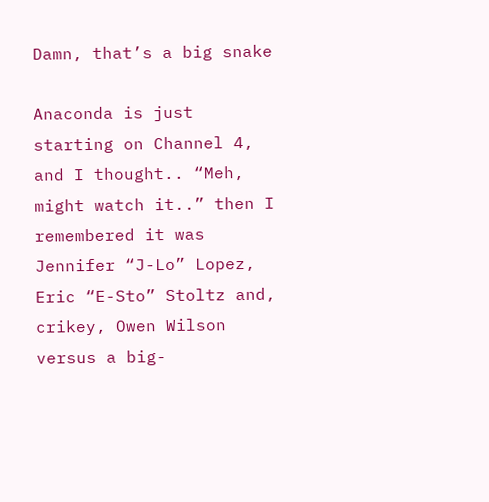Damn, that’s a big snake

Anaconda is just starting on Channel 4, and I thought.. “Meh, might watch it..” then I remembered it was Jennifer “J-Lo” Lopez, Eric “E-Sto” Stoltz and, crikey, Owen Wilson versus a big-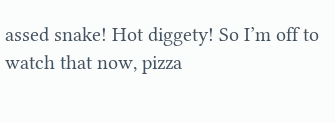assed snake! Hot diggety! So I’m off to watch that now, pizza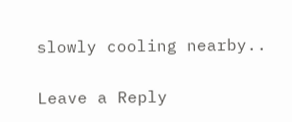slowly cooling nearby..

Leave a Reply